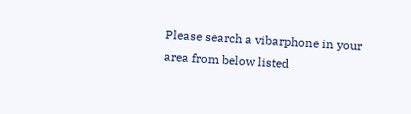Please search a vibarphone in your area from below listed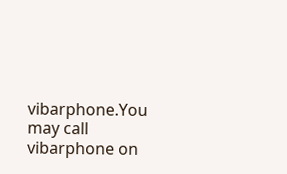vibarphone.You may call vibarphone on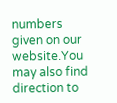numbers given on our website.You may also find direction to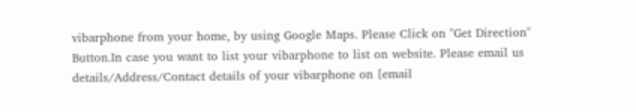vibarphone from your home, by using Google Maps. Please Click on "Get Direction" Button.In case you want to list your vibarphone to list on website. Please email us details/Address/Contact details of your vibarphone on [email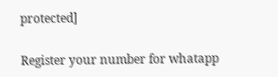protected]

Register your number for whatapp